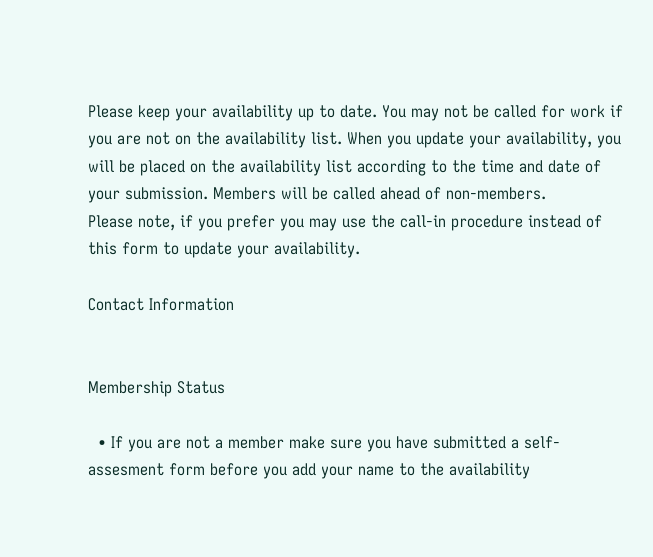Please keep your availability up to date. You may not be called for work if you are not on the availability list. When you update your availability, you will be placed on the availability list according to the time and date of your submission. Members will be called ahead of non-members.
Please note, if you prefer you may use the call-in procedure instead of this form to update your availability.

Contact Information


Membership Status

  • If you are not a member make sure you have submitted a self-assesment form before you add your name to the availability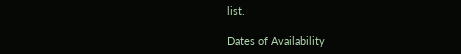list.

Dates of Availability